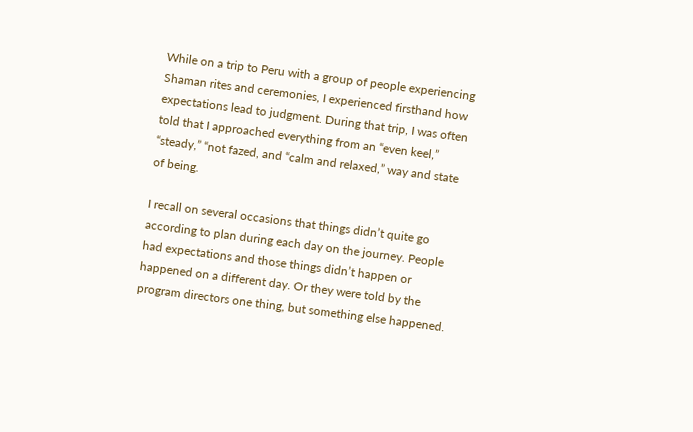While on a trip to Peru with a group of people experiencing Shaman rites and ceremonies, I experienced firsthand how expectations lead to judgment. During that trip, I was often told that I approached everything from an “even keel,” “steady,” “not fazed, and “calm and relaxed,” way and state of being.

I recall on several occasions that things didn’t quite go according to plan during each day on the journey. People had expectations and those things didn’t happen or happened on a different day. Or they were told by the program directors one thing, but something else happened.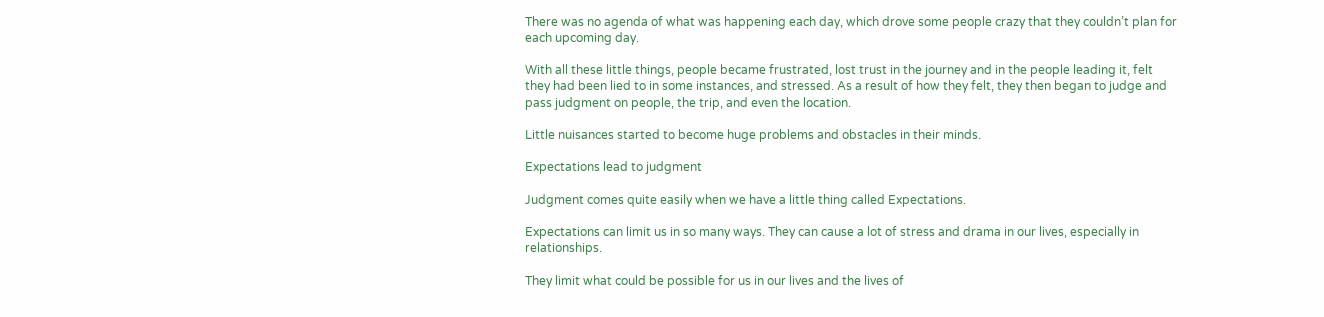There was no agenda of what was happening each day, which drove some people crazy that they couldn’t plan for each upcoming day.

With all these little things, people became frustrated, lost trust in the journey and in the people leading it, felt they had been lied to in some instances, and stressed. As a result of how they felt, they then began to judge and pass judgment on people, the trip, and even the location.

Little nuisances started to become huge problems and obstacles in their minds.

Expectations lead to judgment

Judgment comes quite easily when we have a little thing called Expectations.

Expectations can limit us in so many ways. They can cause a lot of stress and drama in our lives, especially in relationships.

They limit what could be possible for us in our lives and the lives of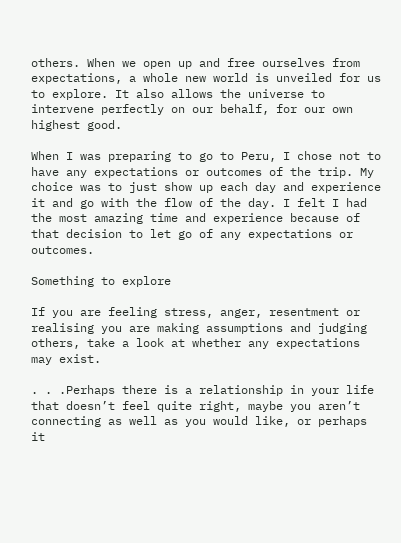others. When we open up and free ourselves from expectations, a whole new world is unveiled for us to explore. It also allows the universe to intervene perfectly on our behalf, for our own highest good.

When I was preparing to go to Peru, I chose not to have any expectations or outcomes of the trip. My choice was to just show up each day and experience it and go with the flow of the day. I felt I had the most amazing time and experience because of that decision to let go of any expectations or outcomes.

Something to explore

If you are feeling stress, anger, resentment or realising you are making assumptions and judging others, take a look at whether any expectations may exist.

. . .Perhaps there is a relationship in your life that doesn’t feel quite right, maybe you aren’t connecting as well as you would like, or perhaps it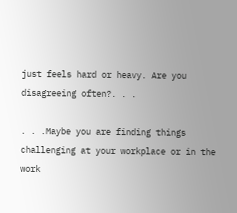just feels hard or heavy. Are you disagreeing often?. . .

. . .Maybe you are finding things challenging at your workplace or in the work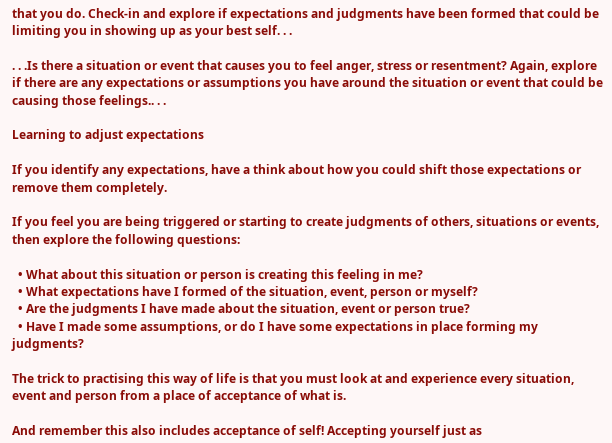that you do. Check-in and explore if expectations and judgments have been formed that could be limiting you in showing up as your best self. . .

. . .Is there a situation or event that causes you to feel anger, stress or resentment? Again, explore if there are any expectations or assumptions you have around the situation or event that could be causing those feelings.. . .

Learning to adjust expectations

If you identify any expectations, have a think about how you could shift those expectations or remove them completely.

If you feel you are being triggered or starting to create judgments of others, situations or events, then explore the following questions:

  • What about this situation or person is creating this feeling in me?
  • What expectations have I formed of the situation, event, person or myself?
  • Are the judgments I have made about the situation, event or person true?
  • Have I made some assumptions, or do I have some expectations in place forming my judgments?

The trick to practising this way of life is that you must look at and experience every situation, event and person from a place of acceptance of what is.

And remember this also includes acceptance of self! Accepting yourself just as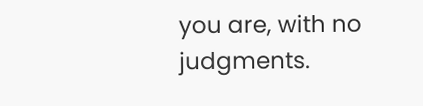you are, with no judgments.